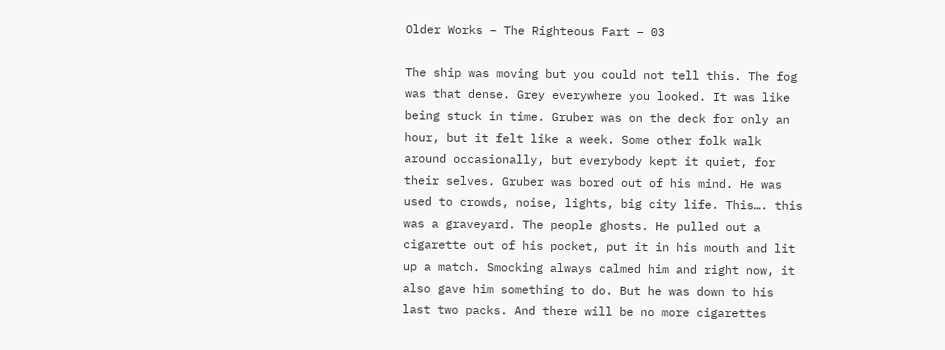Older Works – The Righteous Fart – 03

The ship was moving but you could not tell this. The fog was that dense. Grey everywhere you looked. It was like being stuck in time. Gruber was on the deck for only an hour, but it felt like a week. Some other folk walk around occasionally, but everybody kept it quiet, for their selves. Gruber was bored out of his mind. He was used to crowds, noise, lights, big city life. This…. this was a graveyard. The people ghosts. He pulled out a cigarette out of his pocket, put it in his mouth and lit up a match. Smocking always calmed him and right now, it also gave him something to do. But he was down to his last two packs. And there will be no more cigarettes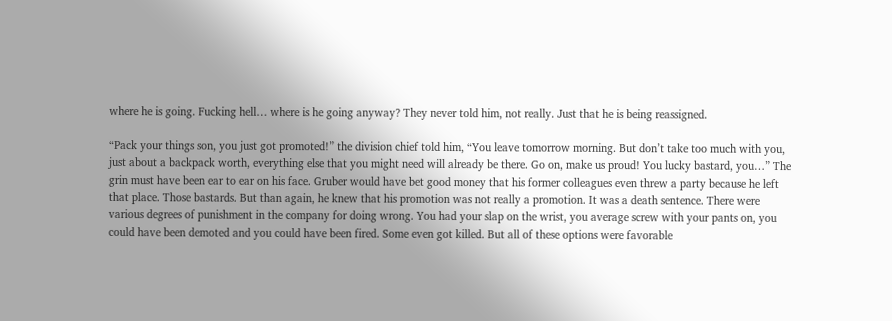where he is going. Fucking hell… where is he going anyway? They never told him, not really. Just that he is being reassigned.

“Pack your things son, you just got promoted!” the division chief told him, “You leave tomorrow morning. But don’t take too much with you, just about a backpack worth, everything else that you might need will already be there. Go on, make us proud! You lucky bastard, you…” The grin must have been ear to ear on his face. Gruber would have bet good money that his former colleagues even threw a party because he left that place. Those bastards. But than again, he knew that his promotion was not really a promotion. It was a death sentence. There were various degrees of punishment in the company for doing wrong. You had your slap on the wrist, you average screw with your pants on, you could have been demoted and you could have been fired. Some even got killed. But all of these options were favorable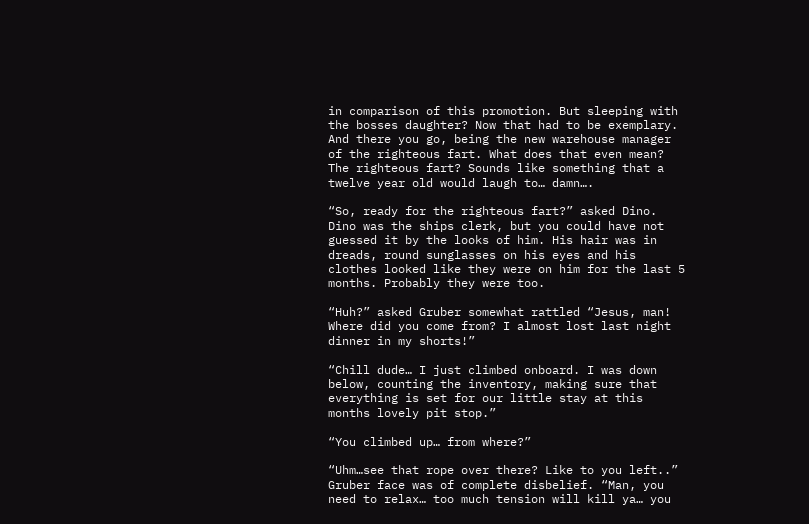in comparison of this promotion. But sleeping with the bosses daughter? Now that had to be exemplary. And there you go, being the new warehouse manager of the righteous fart. What does that even mean? The righteous fart? Sounds like something that a twelve year old would laugh to… damn….

“So, ready for the righteous fart?” asked Dino. Dino was the ships clerk, but you could have not guessed it by the looks of him. His hair was in dreads, round sunglasses on his eyes and his clothes looked like they were on him for the last 5 months. Probably they were too.

“Huh?” asked Gruber somewhat rattled “Jesus, man! Where did you come from? I almost lost last night dinner in my shorts!”

“Chill dude… I just climbed onboard. I was down below, counting the inventory, making sure that everything is set for our little stay at this months lovely pit stop.”

“You climbed up… from where?”

“Uhm…see that rope over there? Like to you left..” Gruber face was of complete disbelief. “Man, you need to relax… too much tension will kill ya… you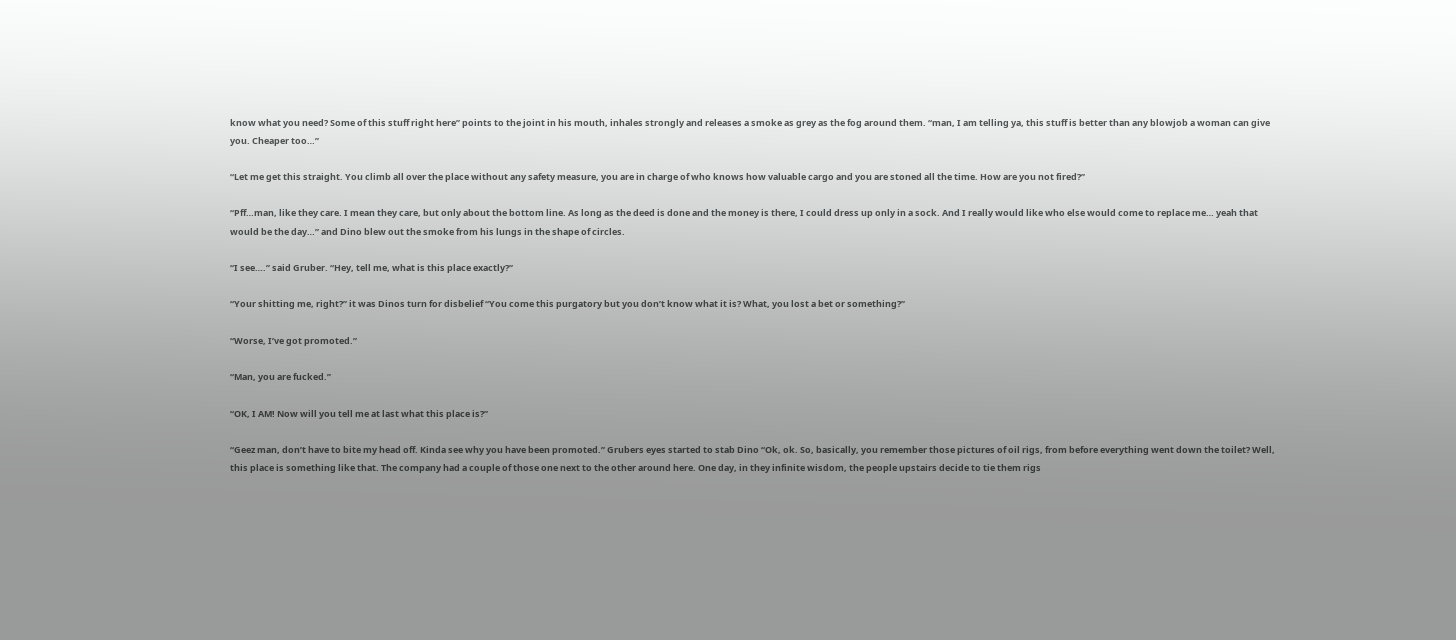know what you need? Some of this stuff right here” points to the joint in his mouth, inhales strongly and releases a smoke as grey as the fog around them. “man, I am telling ya, this stuff is better than any blowjob a woman can give you. Cheaper too…”

“Let me get this straight. You climb all over the place without any safety measure, you are in charge of who knows how valuable cargo and you are stoned all the time. How are you not fired?”

“Pff…man, like they care. I mean they care, but only about the bottom line. As long as the deed is done and the money is there, I could dress up only in a sock. And I really would like who else would come to replace me… yeah that would be the day…” and Dino blew out the smoke from his lungs in the shape of circles.

“I see….” said Gruber. “Hey, tell me, what is this place exactly?”

“Your shitting me, right?” it was Dinos turn for disbelief “You come this purgatory but you don’t know what it is? What, you lost a bet or something?”

“Worse, I’ve got promoted.”

“Man, you are fucked.”

“OK, I AM! Now will you tell me at last what this place is?”

“Geez man, don’t have to bite my head off. Kinda see why you have been promoted.” Grubers eyes started to stab Dino “Ok, ok. So, basically, you remember those pictures of oil rigs, from before everything went down the toilet? Well, this place is something like that. The company had a couple of those one next to the other around here. One day, in they infinite wisdom, the people upstairs decide to tie them rigs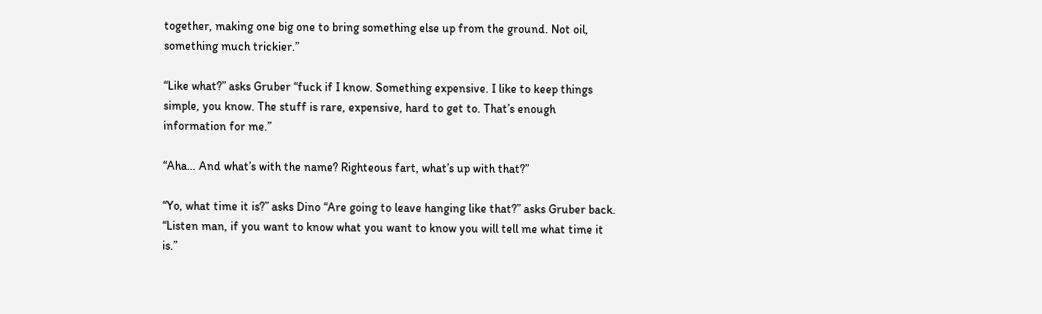together, making one big one to bring something else up from the ground. Not oil, something much trickier.”

“Like what?” asks Gruber “fuck if I know. Something expensive. I like to keep things simple, you know. The stuff is rare, expensive, hard to get to. That’s enough information for me.”

“Aha… And what’s with the name? Righteous fart, what’s up with that?”

“Yo, what time it is?” asks Dino “Are going to leave hanging like that?” asks Gruber back. “Listen man, if you want to know what you want to know you will tell me what time it is.”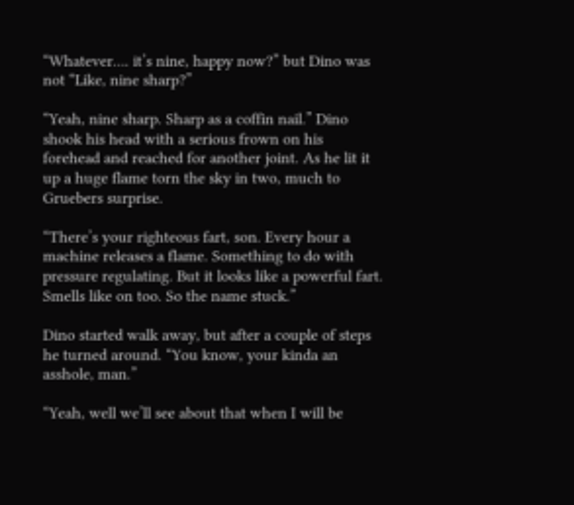“Whatever…. it’s nine, happy now?” but Dino was not “Like, nine sharp?”

“Yeah, nine sharp. Sharp as a coffin nail.” Dino shook his head with a serious frown on his forehead and reached for another joint. As he lit it up a huge flame torn the sky in two, much to Gruebers surprise.

“There’s your righteous fart, son. Every hour a machine releases a flame. Something to do with pressure regulating. But it looks like a powerful fart. Smells like on too. So the name stuck.”

Dino started walk away, but after a couple of steps he turned around. “You know, your kinda an asshole, man.”

“Yeah, well we’ll see about that when I will be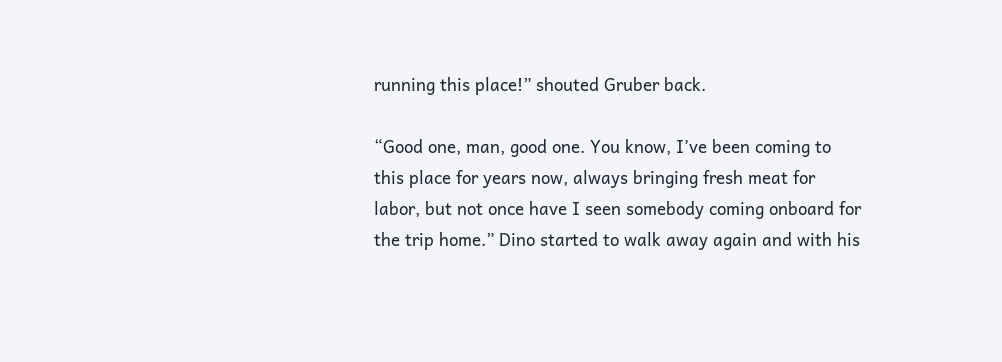running this place!” shouted Gruber back.

“Good one, man, good one. You know, I’ve been coming to this place for years now, always bringing fresh meat for labor, but not once have I seen somebody coming onboard for the trip home.” Dino started to walk away again and with his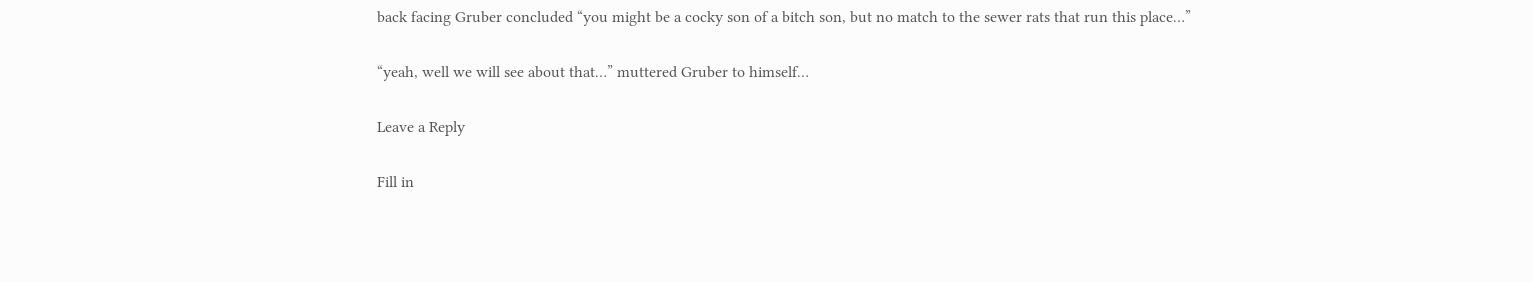back facing Gruber concluded “you might be a cocky son of a bitch son, but no match to the sewer rats that run this place…”

“yeah, well we will see about that…” muttered Gruber to himself…

Leave a Reply

Fill in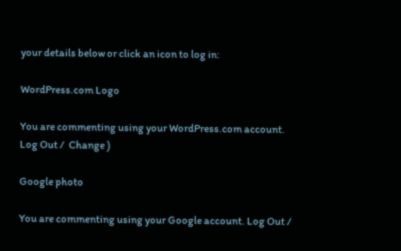your details below or click an icon to log in:

WordPress.com Logo

You are commenting using your WordPress.com account. Log Out /  Change )

Google photo

You are commenting using your Google account. Log Out /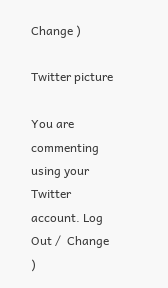Change )

Twitter picture

You are commenting using your Twitter account. Log Out /  Change )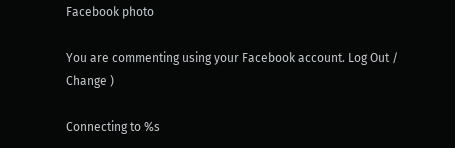Facebook photo

You are commenting using your Facebook account. Log Out /  Change )

Connecting to %s